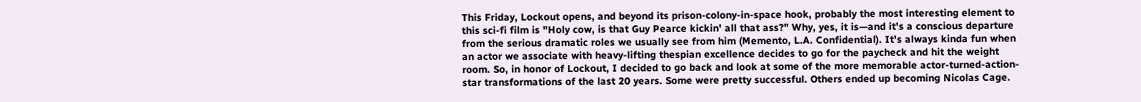This Friday, Lockout opens, and beyond its prison-colony-in-space hook, probably the most interesting element to this sci-fi film is "Holy cow, is that Guy Pearce kickin' all that ass?" Why, yes, it is—and it's a conscious departure from the serious dramatic roles we usually see from him (Memento, L.A. Confidential). It's always kinda fun when an actor we associate with heavy-lifting thespian excellence decides to go for the paycheck and hit the weight room. So, in honor of Lockout, I decided to go back and look at some of the more memorable actor-turned-action-star transformations of the last 20 years. Some were pretty successful. Others ended up becoming Nicolas Cage.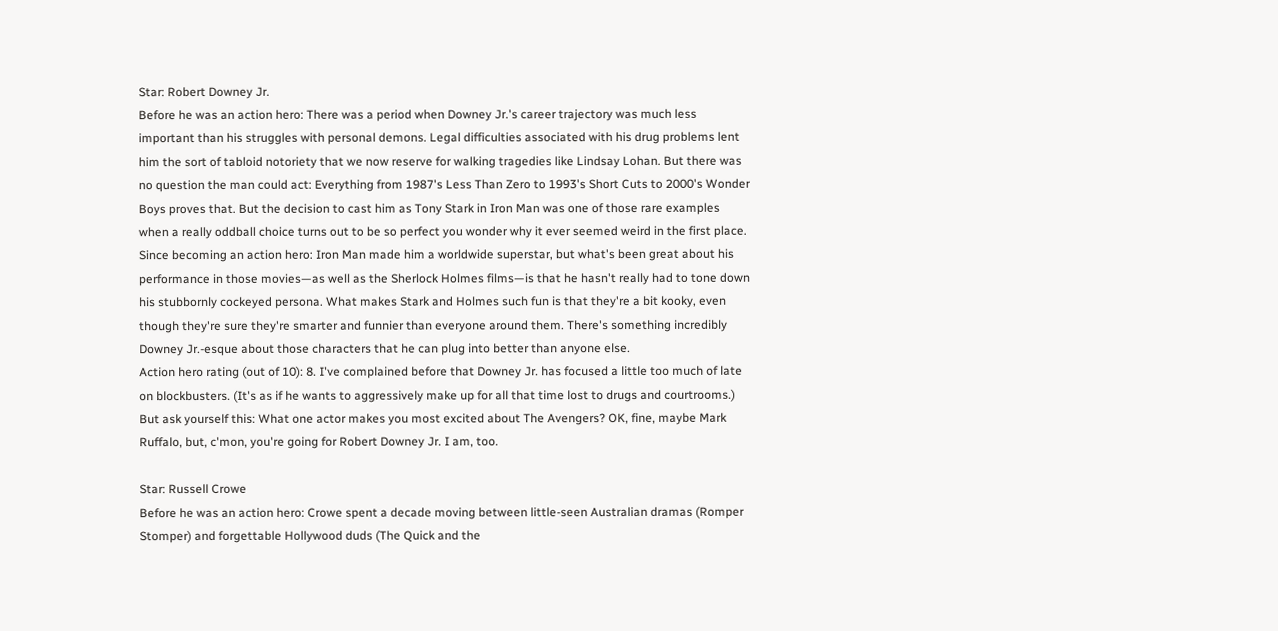Star: Robert Downey Jr.
Before he was an action hero: There was a period when Downey Jr.'s career trajectory was much less important than his struggles with personal demons. Legal difficulties associated with his drug problems lent him the sort of tabloid notoriety that we now reserve for walking tragedies like Lindsay Lohan. But there was no question the man could act: Everything from 1987's Less Than Zero to 1993's Short Cuts to 2000's Wonder Boys proves that. But the decision to cast him as Tony Stark in Iron Man was one of those rare examples when a really oddball choice turns out to be so perfect you wonder why it ever seemed weird in the first place.
Since becoming an action hero: Iron Man made him a worldwide superstar, but what's been great about his performance in those movies—as well as the Sherlock Holmes films—is that he hasn't really had to tone down his stubbornly cockeyed persona. What makes Stark and Holmes such fun is that they're a bit kooky, even though they're sure they're smarter and funnier than everyone around them. There's something incredibly Downey Jr.-esque about those characters that he can plug into better than anyone else.
Action hero rating (out of 10): 8. I've complained before that Downey Jr. has focused a little too much of late on blockbusters. (It's as if he wants to aggressively make up for all that time lost to drugs and courtrooms.) But ask yourself this: What one actor makes you most excited about The Avengers? OK, fine, maybe Mark Ruffalo, but, c'mon, you're going for Robert Downey Jr. I am, too.

Star: Russell Crowe
Before he was an action hero: Crowe spent a decade moving between little-seen Australian dramas (Romper Stomper) and forgettable Hollywood duds (The Quick and the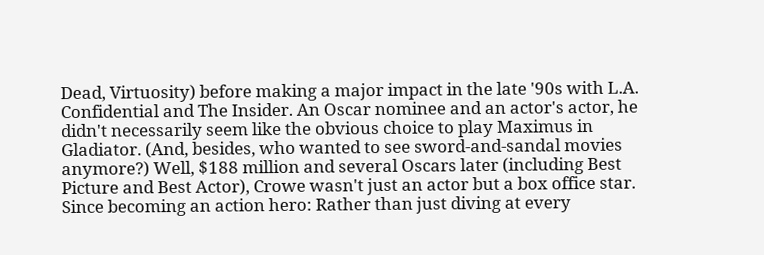Dead, Virtuosity) before making a major impact in the late '90s with L.A. Confidential and The Insider. An Oscar nominee and an actor's actor, he didn't necessarily seem like the obvious choice to play Maximus in Gladiator. (And, besides, who wanted to see sword-and-sandal movies anymore?) Well, $188 million and several Oscars later (including Best Picture and Best Actor), Crowe wasn't just an actor but a box office star.
Since becoming an action hero: Rather than just diving at every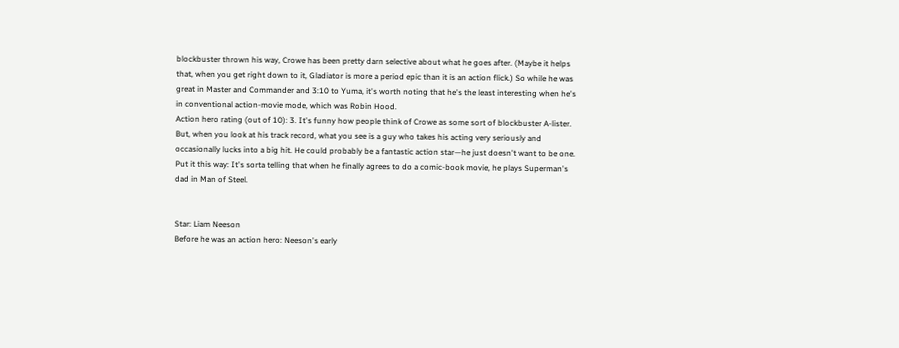blockbuster thrown his way, Crowe has been pretty darn selective about what he goes after. (Maybe it helps that, when you get right down to it, Gladiator is more a period epic than it is an action flick.) So while he was great in Master and Commander and 3:10 to Yuma, it's worth noting that he's the least interesting when he's in conventional action-movie mode, which was Robin Hood.
Action hero rating (out of 10): 3. It's funny how people think of Crowe as some sort of blockbuster A-lister. But, when you look at his track record, what you see is a guy who takes his acting very seriously and occasionally lucks into a big hit. He could probably be a fantastic action star—he just doesn't want to be one. Put it this way: It's sorta telling that when he finally agrees to do a comic-book movie, he plays Superman's dad in Man of Steel.


Star: Liam Neeson
Before he was an action hero: Neeson's early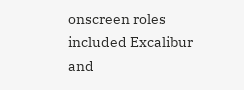onscreen roles included Excalibur and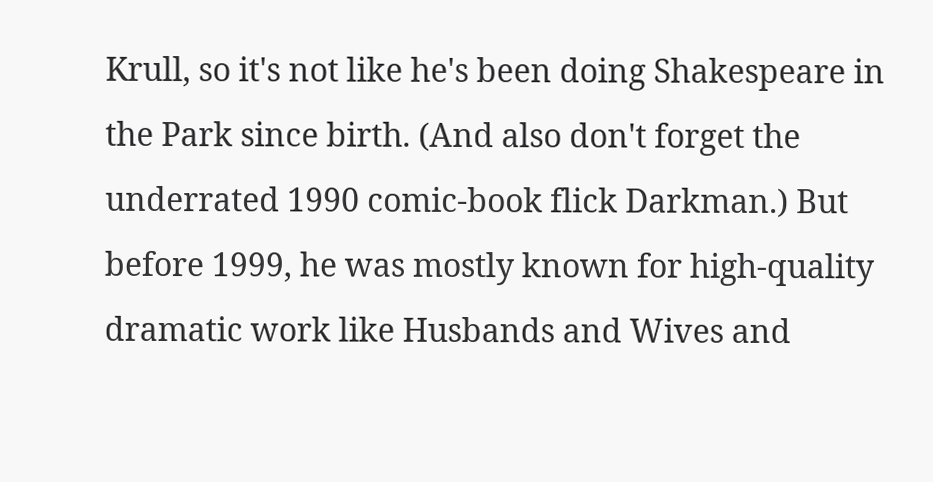Krull, so it's not like he's been doing Shakespeare in the Park since birth. (And also don't forget the underrated 1990 comic-book flick Darkman.) But before 1999, he was mostly known for high-quality dramatic work like Husbands and Wives and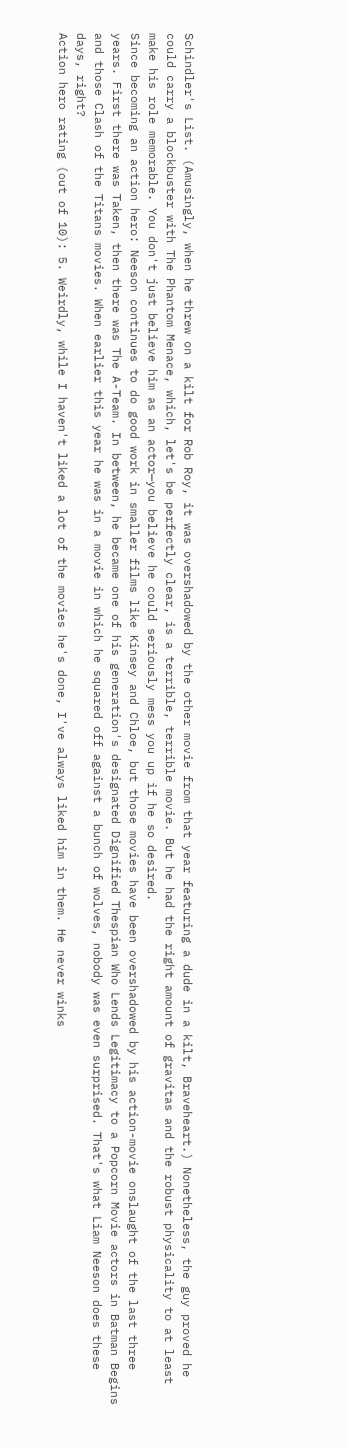Schindler's List. (Amusingly, when he threw on a kilt for Rob Roy, it was overshadowed by the other movie from that year featuring a dude in a kilt, Braveheart.) Nonetheless, the guy proved he could carry a blockbuster with The Phantom Menace, which, let's be perfectly clear, is a terrible, terrible movie. But he had the right amount of gravitas and the robust physicality to at least make his role memorable. You don't just believe him as an actor—you believe he could seriously mess you up if he so desired.
Since becoming an action hero: Neeson continues to do good work in smaller films like Kinsey and Chloe, but those movies have been overshadowed by his action-movie onslaught of the last three years. First there was Taken, then there was The A-Team. In between, he became one of his generation's designated Dignified Thespian Who Lends Legitimacy to a Popcorn Movie actors in Batman Begins and those Clash of the Titans movies. When earlier this year he was in a movie in which he squared off against a bunch of wolves, nobody was even surprised. That's what Liam Neeson does these days, right?
Action hero rating (out of 10): 5. Weirdly, while I haven't liked a lot of the movies he's done, I've always liked him in them. He never winks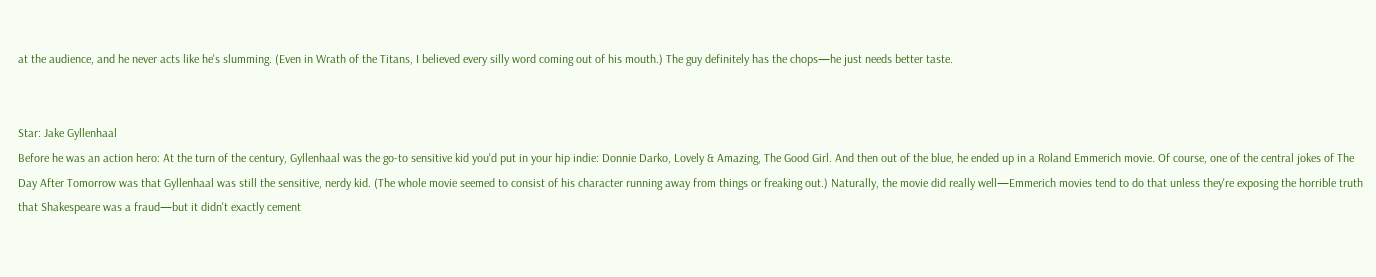at the audience, and he never acts like he's slumming. (Even in Wrath of the Titans, I believed every silly word coming out of his mouth.) The guy definitely has the chops—he just needs better taste.


Star: Jake Gyllenhaal
Before he was an action hero: At the turn of the century, Gyllenhaal was the go-to sensitive kid you'd put in your hip indie: Donnie Darko, Lovely & Amazing, The Good Girl. And then out of the blue, he ended up in a Roland Emmerich movie. Of course, one of the central jokes of The Day After Tomorrow was that Gyllenhaal was still the sensitive, nerdy kid. (The whole movie seemed to consist of his character running away from things or freaking out.) Naturally, the movie did really well—Emmerich movies tend to do that unless they're exposing the horrible truth that Shakespeare was a fraud—but it didn't exactly cement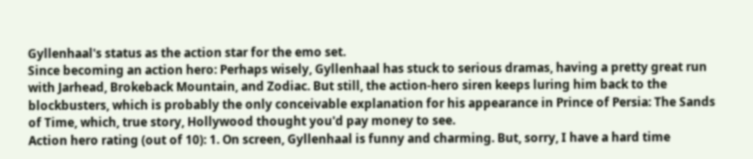Gyllenhaal's status as the action star for the emo set.
Since becoming an action hero: Perhaps wisely, Gyllenhaal has stuck to serious dramas, having a pretty great run with Jarhead, Brokeback Mountain, and Zodiac. But still, the action-hero siren keeps luring him back to the blockbusters, which is probably the only conceivable explanation for his appearance in Prince of Persia: The Sands of Time, which, true story, Hollywood thought you'd pay money to see.
Action hero rating (out of 10): 1. On screen, Gyllenhaal is funny and charming. But, sorry, I have a hard time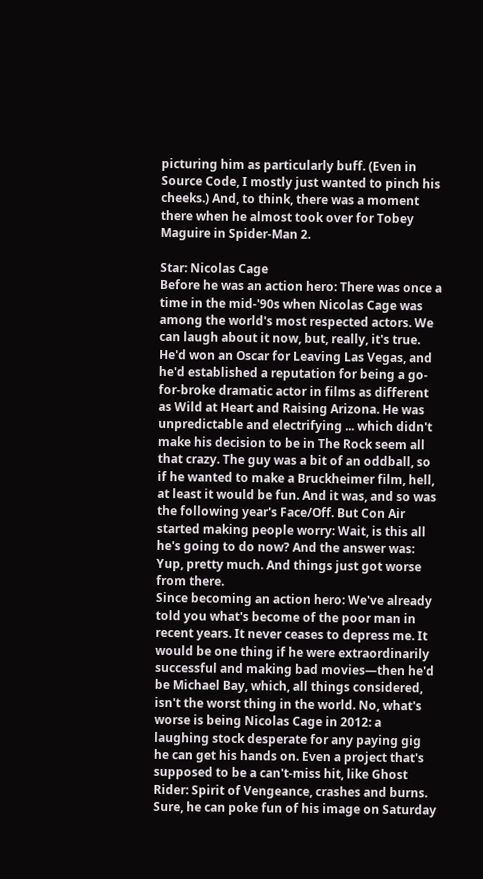picturing him as particularly buff. (Even in Source Code, I mostly just wanted to pinch his cheeks.) And, to think, there was a moment there when he almost took over for Tobey Maguire in Spider-Man 2.

Star: Nicolas Cage
Before he was an action hero: There was once a time in the mid-'90s when Nicolas Cage was among the world's most respected actors. We can laugh about it now, but, really, it's true. He'd won an Oscar for Leaving Las Vegas, and he'd established a reputation for being a go-for-broke dramatic actor in films as different as Wild at Heart and Raising Arizona. He was unpredictable and electrifying ... which didn't make his decision to be in The Rock seem all that crazy. The guy was a bit of an oddball, so if he wanted to make a Bruckheimer film, hell, at least it would be fun. And it was, and so was the following year's Face/Off. But Con Air started making people worry: Wait, is this all he's going to do now? And the answer was: Yup, pretty much. And things just got worse from there.
Since becoming an action hero: We've already told you what's become of the poor man in recent years. It never ceases to depress me. It would be one thing if he were extraordinarily successful and making bad movies—then he'd be Michael Bay, which, all things considered, isn't the worst thing in the world. No, what's worse is being Nicolas Cage in 2012: a laughing stock desperate for any paying gig he can get his hands on. Even a project that's supposed to be a can't-miss hit, like Ghost Rider: Spirit of Vengeance, crashes and burns. Sure, he can poke fun of his image on Saturday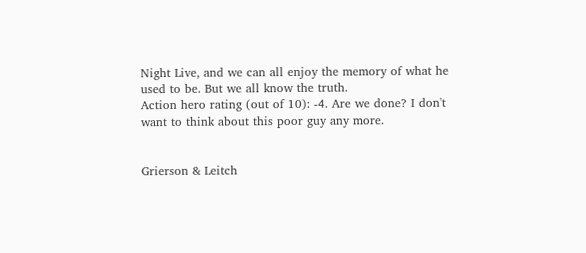Night Live, and we can all enjoy the memory of what he used to be. But we all know the truth.
Action hero rating (out of 10): -4. Are we done? I don't want to think about this poor guy any more.


Grierson & Leitch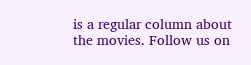is a regular column about the movies. Follow us on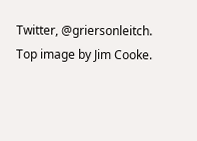Twitter, @griersonleitch. Top image by Jim Cooke.